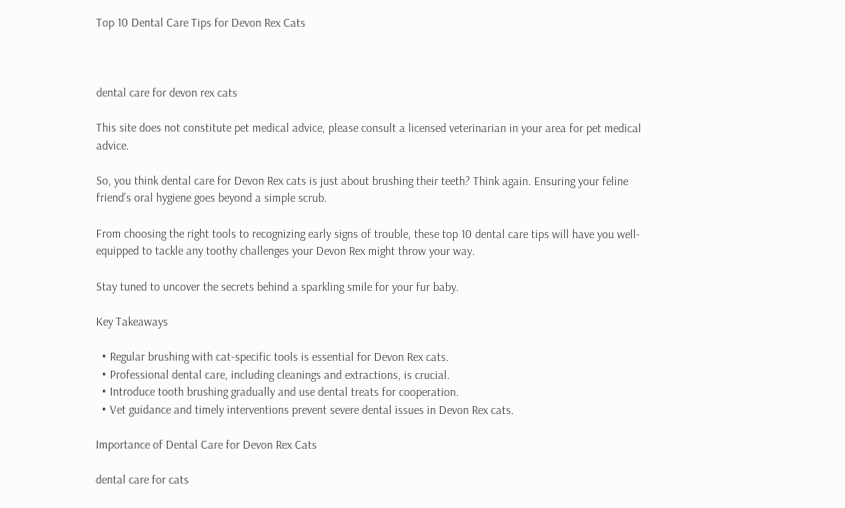Top 10 Dental Care Tips for Devon Rex Cats



dental care for devon rex cats

This site does not constitute pet medical advice, please consult a licensed veterinarian in your area for pet medical advice.

So, you think dental care for Devon Rex cats is just about brushing their teeth? Think again. Ensuring your feline friend’s oral hygiene goes beyond a simple scrub.

From choosing the right tools to recognizing early signs of trouble, these top 10 dental care tips will have you well-equipped to tackle any toothy challenges your Devon Rex might throw your way.

Stay tuned to uncover the secrets behind a sparkling smile for your fur baby.

Key Takeaways

  • Regular brushing with cat-specific tools is essential for Devon Rex cats.
  • Professional dental care, including cleanings and extractions, is crucial.
  • Introduce tooth brushing gradually and use dental treats for cooperation.
  • Vet guidance and timely interventions prevent severe dental issues in Devon Rex cats.

Importance of Dental Care for Devon Rex Cats

dental care for cats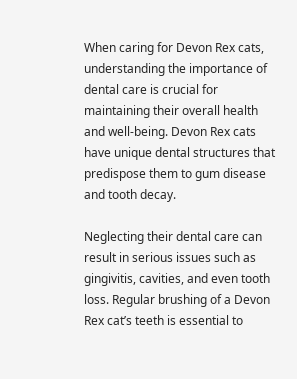When caring for Devon Rex cats, understanding the importance of dental care is crucial for maintaining their overall health and well-being. Devon Rex cats have unique dental structures that predispose them to gum disease and tooth decay.

Neglecting their dental care can result in serious issues such as gingivitis, cavities, and even tooth loss. Regular brushing of a Devon Rex cat’s teeth is essential to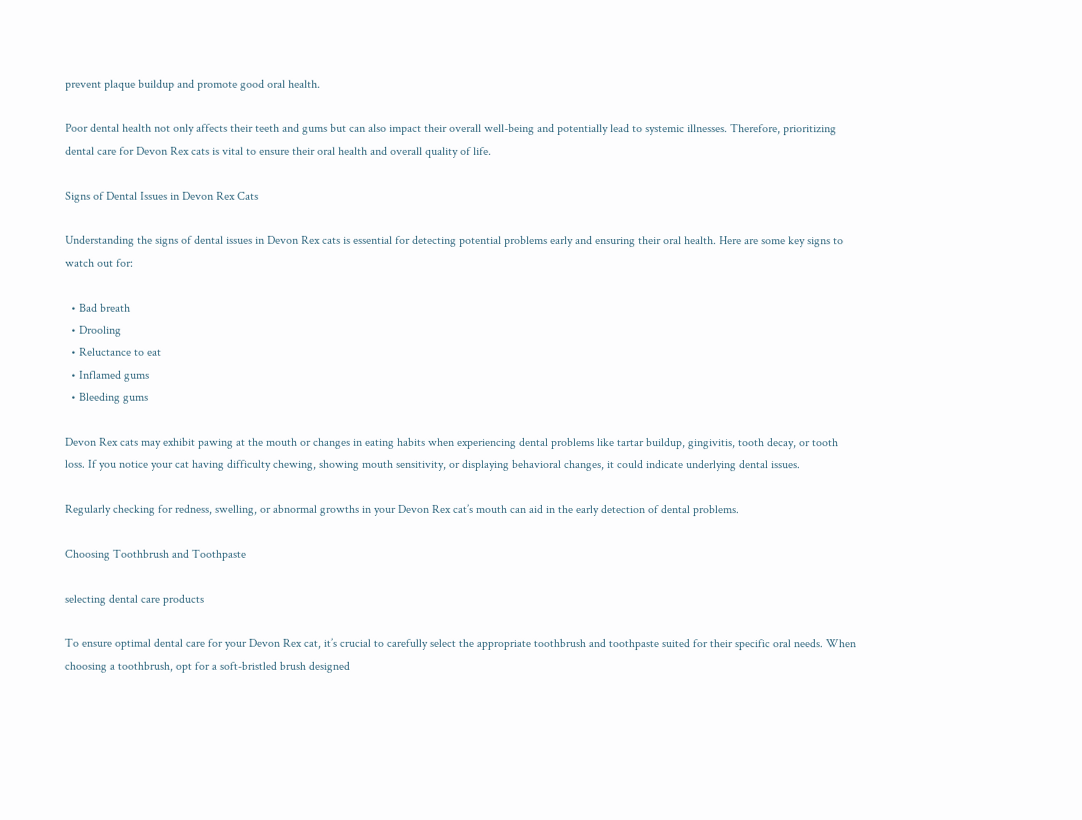prevent plaque buildup and promote good oral health.

Poor dental health not only affects their teeth and gums but can also impact their overall well-being and potentially lead to systemic illnesses. Therefore, prioritizing dental care for Devon Rex cats is vital to ensure their oral health and overall quality of life.

Signs of Dental Issues in Devon Rex Cats

Understanding the signs of dental issues in Devon Rex cats is essential for detecting potential problems early and ensuring their oral health. Here are some key signs to watch out for:

  • Bad breath
  • Drooling
  • Reluctance to eat
  • Inflamed gums
  • Bleeding gums

Devon Rex cats may exhibit pawing at the mouth or changes in eating habits when experiencing dental problems like tartar buildup, gingivitis, tooth decay, or tooth loss. If you notice your cat having difficulty chewing, showing mouth sensitivity, or displaying behavioral changes, it could indicate underlying dental issues.

Regularly checking for redness, swelling, or abnormal growths in your Devon Rex cat’s mouth can aid in the early detection of dental problems.

Choosing Toothbrush and Toothpaste

selecting dental care products

To ensure optimal dental care for your Devon Rex cat, it’s crucial to carefully select the appropriate toothbrush and toothpaste suited for their specific oral needs. When choosing a toothbrush, opt for a soft-bristled brush designed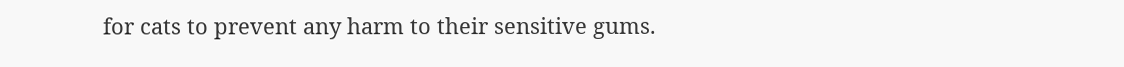for cats to prevent any harm to their sensitive gums.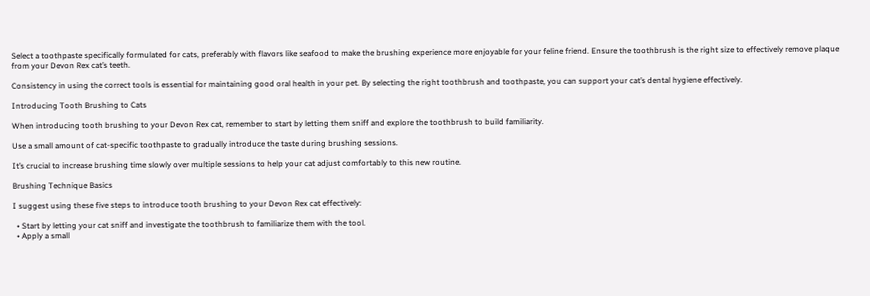Select a toothpaste specifically formulated for cats, preferably with flavors like seafood to make the brushing experience more enjoyable for your feline friend. Ensure the toothbrush is the right size to effectively remove plaque from your Devon Rex cat’s teeth.

Consistency in using the correct tools is essential for maintaining good oral health in your pet. By selecting the right toothbrush and toothpaste, you can support your cat’s dental hygiene effectively.

Introducing Tooth Brushing to Cats

When introducing tooth brushing to your Devon Rex cat, remember to start by letting them sniff and explore the toothbrush to build familiarity.

Use a small amount of cat-specific toothpaste to gradually introduce the taste during brushing sessions.

It’s crucial to increase brushing time slowly over multiple sessions to help your cat adjust comfortably to this new routine.

Brushing Technique Basics

I suggest using these five steps to introduce tooth brushing to your Devon Rex cat effectively:

  • Start by letting your cat sniff and investigate the toothbrush to familiarize them with the tool.
  • Apply a small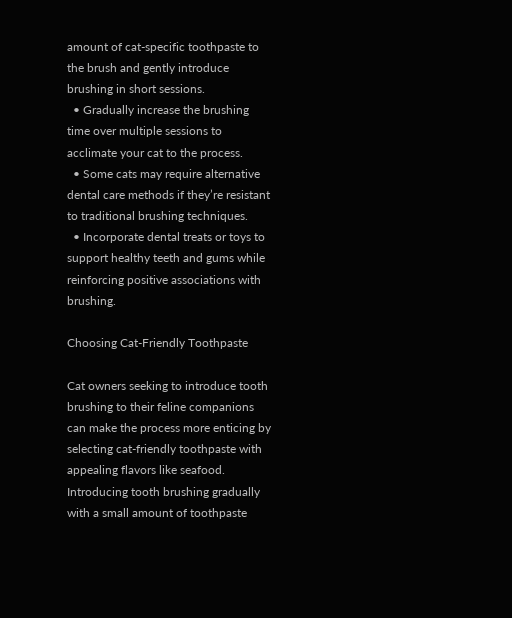amount of cat-specific toothpaste to the brush and gently introduce brushing in short sessions.
  • Gradually increase the brushing time over multiple sessions to acclimate your cat to the process.
  • Some cats may require alternative dental care methods if they’re resistant to traditional brushing techniques.
  • Incorporate dental treats or toys to support healthy teeth and gums while reinforcing positive associations with brushing.

Choosing Cat-Friendly Toothpaste

Cat owners seeking to introduce tooth brushing to their feline companions can make the process more enticing by selecting cat-friendly toothpaste with appealing flavors like seafood. Introducing tooth brushing gradually with a small amount of toothpaste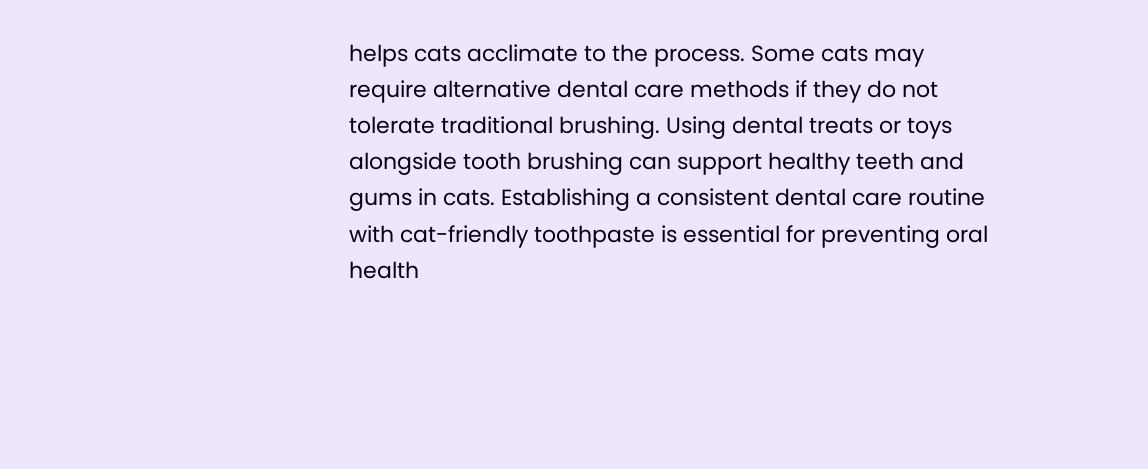helps cats acclimate to the process. Some cats may require alternative dental care methods if they do not tolerate traditional brushing. Using dental treats or toys alongside tooth brushing can support healthy teeth and gums in cats. Establishing a consistent dental care routine with cat-friendly toothpaste is essential for preventing oral health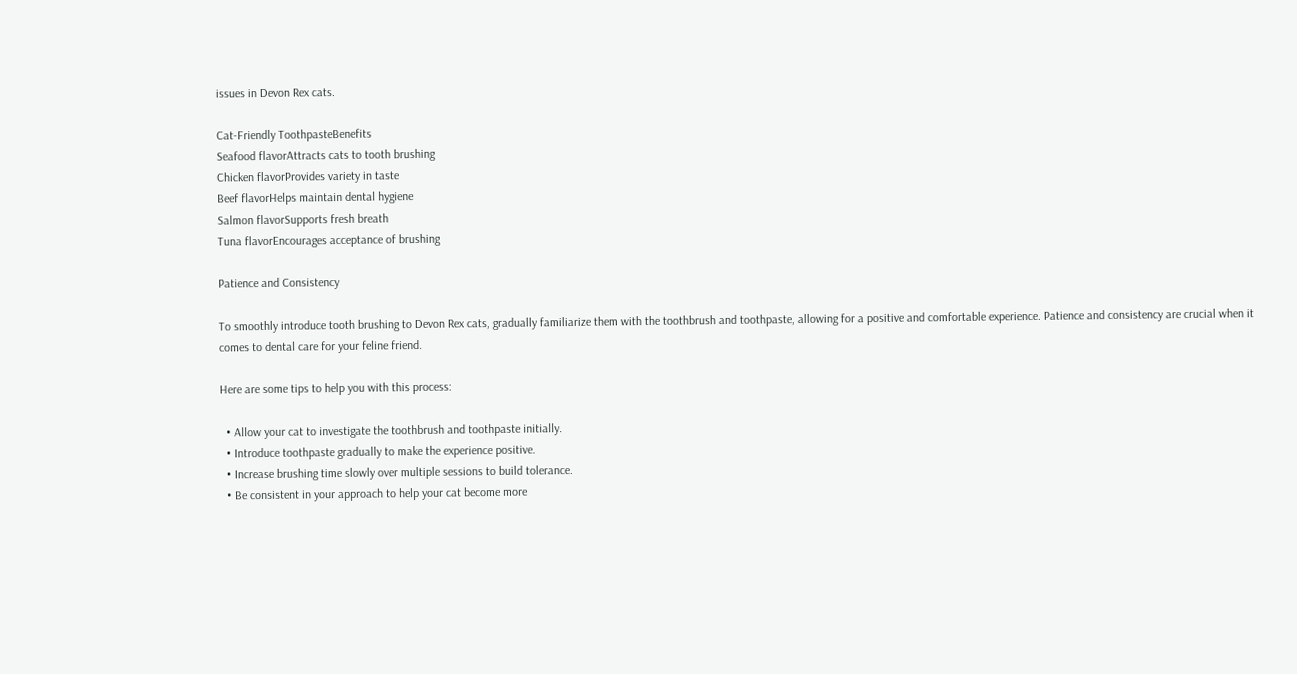issues in Devon Rex cats.

Cat-Friendly ToothpasteBenefits
Seafood flavorAttracts cats to tooth brushing
Chicken flavorProvides variety in taste
Beef flavorHelps maintain dental hygiene
Salmon flavorSupports fresh breath
Tuna flavorEncourages acceptance of brushing

Patience and Consistency

To smoothly introduce tooth brushing to Devon Rex cats, gradually familiarize them with the toothbrush and toothpaste, allowing for a positive and comfortable experience. Patience and consistency are crucial when it comes to dental care for your feline friend.

Here are some tips to help you with this process:

  • Allow your cat to investigate the toothbrush and toothpaste initially.
  • Introduce toothpaste gradually to make the experience positive.
  • Increase brushing time slowly over multiple sessions to build tolerance.
  • Be consistent in your approach to help your cat become more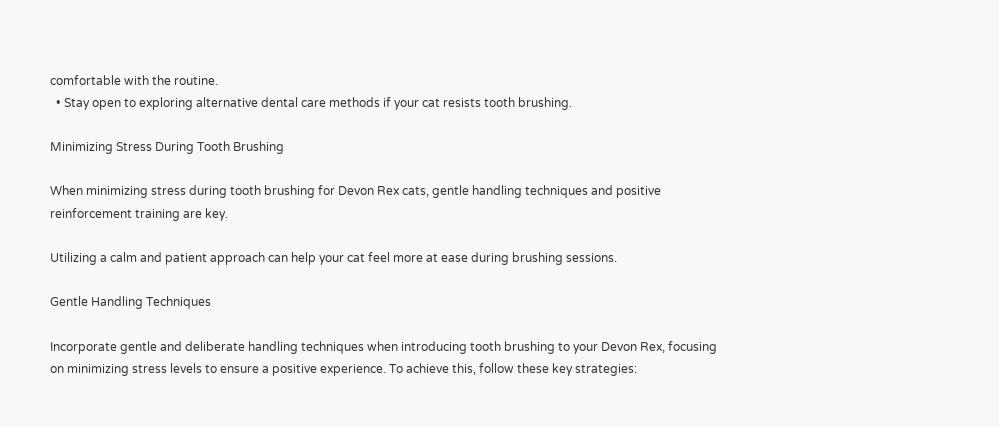comfortable with the routine.
  • Stay open to exploring alternative dental care methods if your cat resists tooth brushing.

Minimizing Stress During Tooth Brushing

When minimizing stress during tooth brushing for Devon Rex cats, gentle handling techniques and positive reinforcement training are key.

Utilizing a calm and patient approach can help your cat feel more at ease during brushing sessions.

Gentle Handling Techniques

Incorporate gentle and deliberate handling techniques when introducing tooth brushing to your Devon Rex, focusing on minimizing stress levels to ensure a positive experience. To achieve this, follow these key strategies: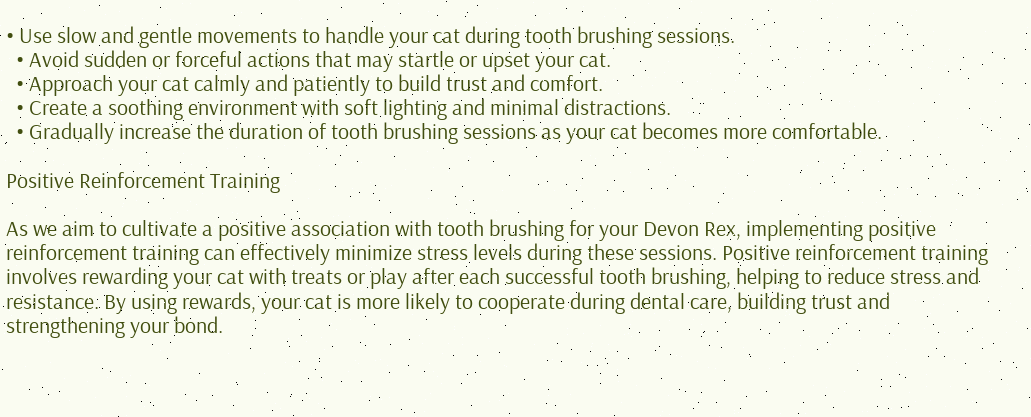• Use slow and gentle movements to handle your cat during tooth brushing sessions.
  • Avoid sudden or forceful actions that may startle or upset your cat.
  • Approach your cat calmly and patiently to build trust and comfort.
  • Create a soothing environment with soft lighting and minimal distractions.
  • Gradually increase the duration of tooth brushing sessions as your cat becomes more comfortable.

Positive Reinforcement Training

As we aim to cultivate a positive association with tooth brushing for your Devon Rex, implementing positive reinforcement training can effectively minimize stress levels during these sessions. Positive reinforcement training involves rewarding your cat with treats or play after each successful tooth brushing, helping to reduce stress and resistance. By using rewards, your cat is more likely to cooperate during dental care, building trust and strengthening your bond.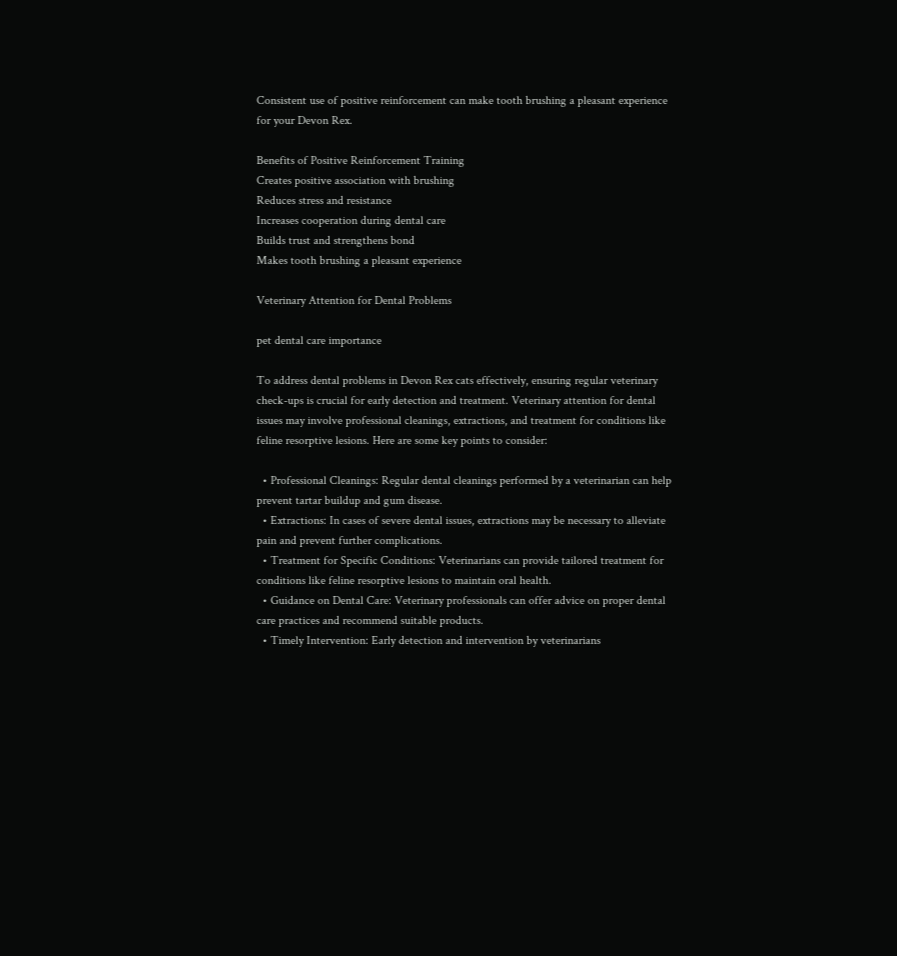Consistent use of positive reinforcement can make tooth brushing a pleasant experience for your Devon Rex.

Benefits of Positive Reinforcement Training
Creates positive association with brushing
Reduces stress and resistance
Increases cooperation during dental care
Builds trust and strengthens bond
Makes tooth brushing a pleasant experience

Veterinary Attention for Dental Problems

pet dental care importance

To address dental problems in Devon Rex cats effectively, ensuring regular veterinary check-ups is crucial for early detection and treatment. Veterinary attention for dental issues may involve professional cleanings, extractions, and treatment for conditions like feline resorptive lesions. Here are some key points to consider:

  • Professional Cleanings: Regular dental cleanings performed by a veterinarian can help prevent tartar buildup and gum disease.
  • Extractions: In cases of severe dental issues, extractions may be necessary to alleviate pain and prevent further complications.
  • Treatment for Specific Conditions: Veterinarians can provide tailored treatment for conditions like feline resorptive lesions to maintain oral health.
  • Guidance on Dental Care: Veterinary professionals can offer advice on proper dental care practices and recommend suitable products.
  • Timely Intervention: Early detection and intervention by veterinarians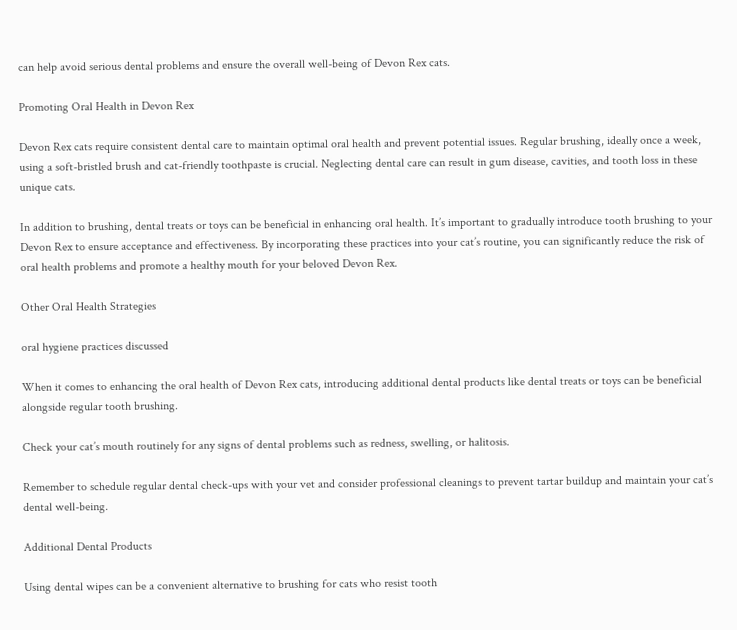can help avoid serious dental problems and ensure the overall well-being of Devon Rex cats.

Promoting Oral Health in Devon Rex

Devon Rex cats require consistent dental care to maintain optimal oral health and prevent potential issues. Regular brushing, ideally once a week, using a soft-bristled brush and cat-friendly toothpaste is crucial. Neglecting dental care can result in gum disease, cavities, and tooth loss in these unique cats.

In addition to brushing, dental treats or toys can be beneficial in enhancing oral health. It’s important to gradually introduce tooth brushing to your Devon Rex to ensure acceptance and effectiveness. By incorporating these practices into your cat’s routine, you can significantly reduce the risk of oral health problems and promote a healthy mouth for your beloved Devon Rex.

Other Oral Health Strategies

oral hygiene practices discussed

When it comes to enhancing the oral health of Devon Rex cats, introducing additional dental products like dental treats or toys can be beneficial alongside regular tooth brushing.

Check your cat’s mouth routinely for any signs of dental problems such as redness, swelling, or halitosis.

Remember to schedule regular dental check-ups with your vet and consider professional cleanings to prevent tartar buildup and maintain your cat’s dental well-being.

Additional Dental Products

Using dental wipes can be a convenient alternative to brushing for cats who resist tooth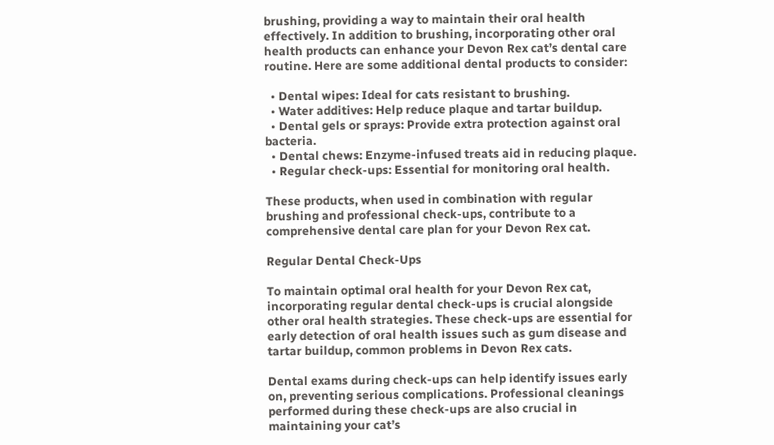brushing, providing a way to maintain their oral health effectively. In addition to brushing, incorporating other oral health products can enhance your Devon Rex cat’s dental care routine. Here are some additional dental products to consider:

  • Dental wipes: Ideal for cats resistant to brushing.
  • Water additives: Help reduce plaque and tartar buildup.
  • Dental gels or sprays: Provide extra protection against oral bacteria.
  • Dental chews: Enzyme-infused treats aid in reducing plaque.
  • Regular check-ups: Essential for monitoring oral health.

These products, when used in combination with regular brushing and professional check-ups, contribute to a comprehensive dental care plan for your Devon Rex cat.

Regular Dental Check-Ups

To maintain optimal oral health for your Devon Rex cat, incorporating regular dental check-ups is crucial alongside other oral health strategies. These check-ups are essential for early detection of oral health issues such as gum disease and tartar buildup, common problems in Devon Rex cats.

Dental exams during check-ups can help identify issues early on, preventing serious complications. Professional cleanings performed during these check-ups are also crucial in maintaining your cat’s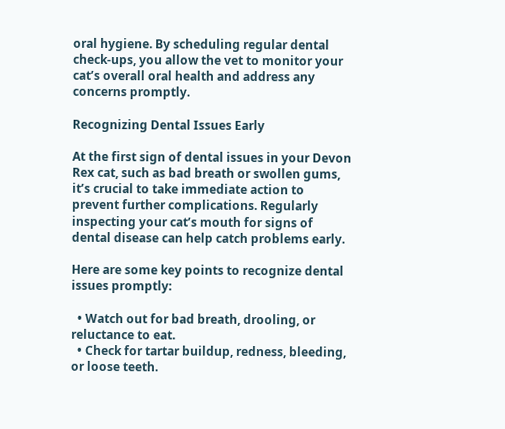oral hygiene. By scheduling regular dental check-ups, you allow the vet to monitor your cat’s overall oral health and address any concerns promptly.

Recognizing Dental Issues Early

At the first sign of dental issues in your Devon Rex cat, such as bad breath or swollen gums, it’s crucial to take immediate action to prevent further complications. Regularly inspecting your cat’s mouth for signs of dental disease can help catch problems early.

Here are some key points to recognize dental issues promptly:

  • Watch out for bad breath, drooling, or reluctance to eat.
  • Check for tartar buildup, redness, bleeding, or loose teeth.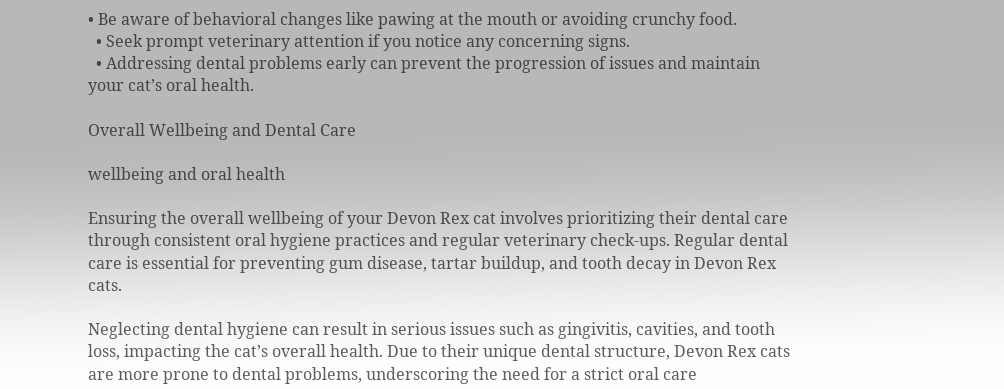• Be aware of behavioral changes like pawing at the mouth or avoiding crunchy food.
  • Seek prompt veterinary attention if you notice any concerning signs.
  • Addressing dental problems early can prevent the progression of issues and maintain your cat’s oral health.

Overall Wellbeing and Dental Care

wellbeing and oral health

Ensuring the overall wellbeing of your Devon Rex cat involves prioritizing their dental care through consistent oral hygiene practices and regular veterinary check-ups. Regular dental care is essential for preventing gum disease, tartar buildup, and tooth decay in Devon Rex cats.

Neglecting dental hygiene can result in serious issues such as gingivitis, cavities, and tooth loss, impacting the cat’s overall health. Due to their unique dental structure, Devon Rex cats are more prone to dental problems, underscoring the need for a strict oral care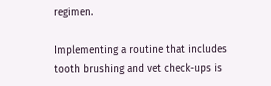regimen.

Implementing a routine that includes tooth brushing and vet check-ups is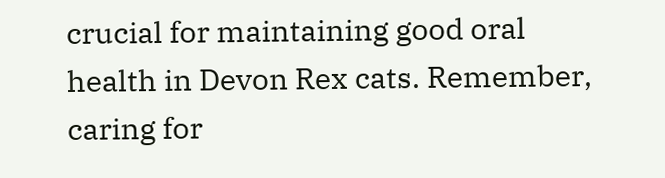crucial for maintaining good oral health in Devon Rex cats. Remember, caring for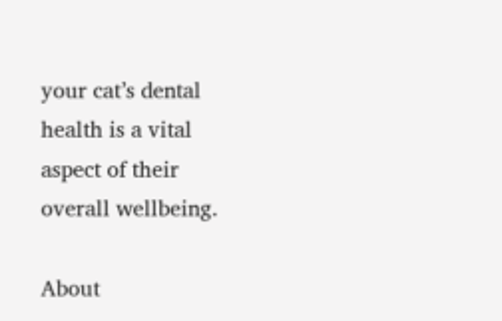your cat’s dental health is a vital aspect of their overall wellbeing.

About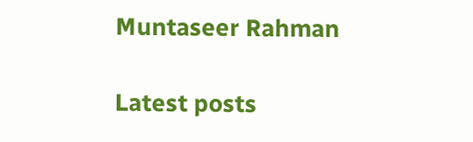Muntaseer Rahman

Latest posts